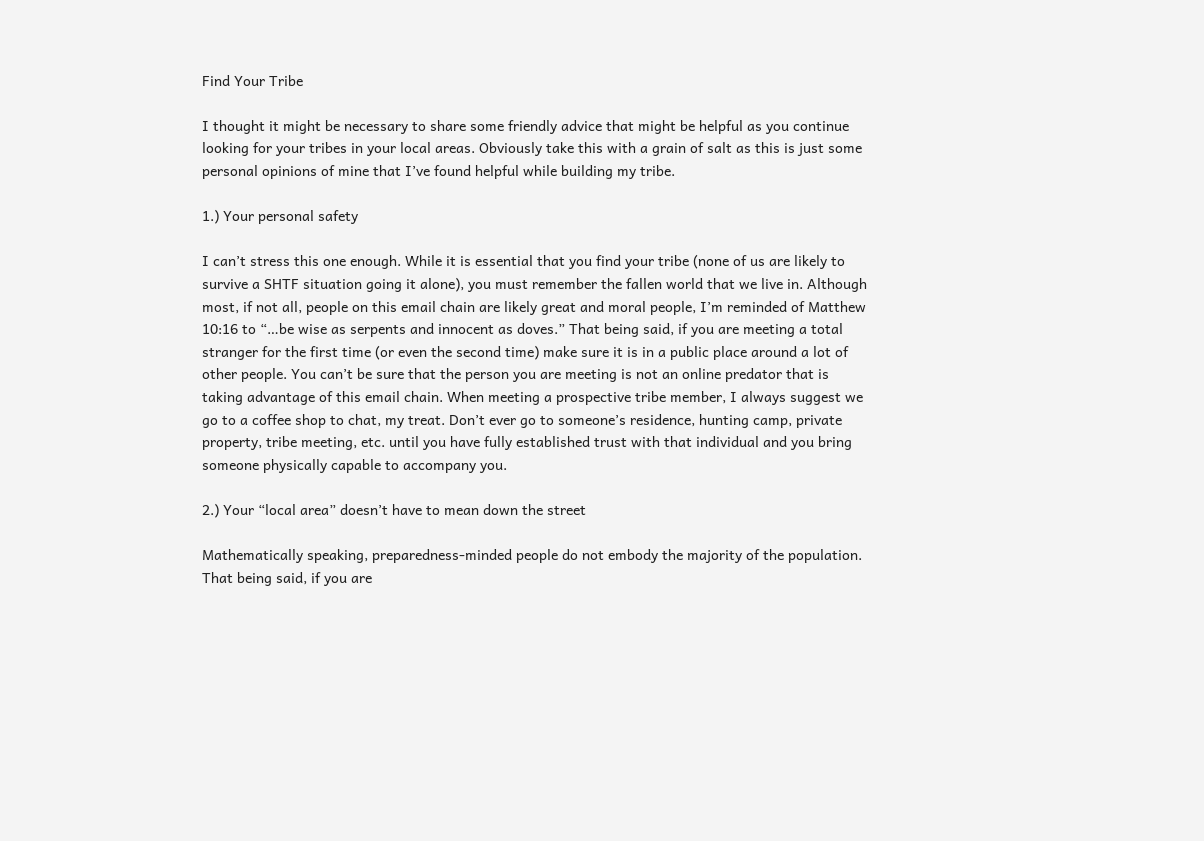Find Your Tribe

I thought it might be necessary to share some friendly advice that might be helpful as you continue looking for your tribes in your local areas. Obviously take this with a grain of salt as this is just some personal opinions of mine that I’ve found helpful while building my tribe.

1.) Your personal safety

I can’t stress this one enough. While it is essential that you find your tribe (none of us are likely to survive a SHTF situation going it alone), you must remember the fallen world that we live in. Although most, if not all, people on this email chain are likely great and moral people, I’m reminded of Matthew 10:16 to “…be wise as serpents and innocent as doves.” That being said, if you are meeting a total stranger for the first time (or even the second time) make sure it is in a public place around a lot of other people. You can’t be sure that the person you are meeting is not an online predator that is taking advantage of this email chain. When meeting a prospective tribe member, I always suggest we go to a coffee shop to chat, my treat. Don’t ever go to someone’s residence, hunting camp, private property, tribe meeting, etc. until you have fully established trust with that individual and you bring someone physically capable to accompany you.

2.) Your “local area” doesn’t have to mean down the street

Mathematically speaking, preparedness-minded people do not embody the majority of the population. That being said, if you are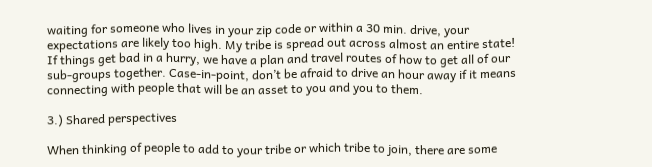waiting for someone who lives in your zip code or within a 30 min. drive, your expectations are likely too high. My tribe is spread out across almost an entire state! If things get bad in a hurry, we have a plan and travel routes of how to get all of our sub-groups together. Case-in-point, don’t be afraid to drive an hour away if it means connecting with people that will be an asset to you and you to them.

3.) Shared perspectives

When thinking of people to add to your tribe or which tribe to join, there are some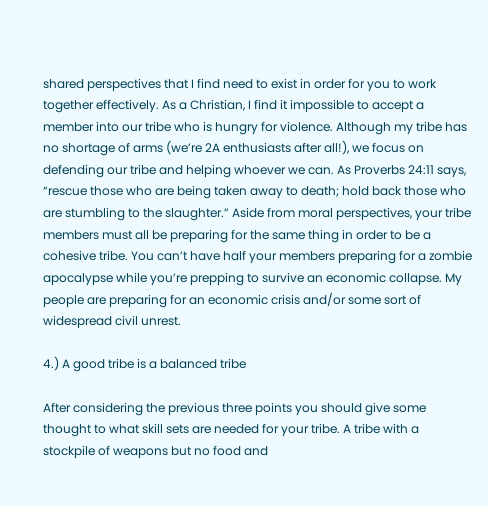shared perspectives that I find need to exist in order for you to work together effectively. As a Christian, I find it impossible to accept a member into our tribe who is hungry for violence. Although my tribe has no shortage of arms (we’re 2A enthusiasts after all!), we focus on defending our tribe and helping whoever we can. As Proverbs 24:11 says, “rescue those who are being taken away to death; hold back those who are stumbling to the slaughter.” Aside from moral perspectives, your tribe members must all be preparing for the same thing in order to be a cohesive tribe. You can’t have half your members preparing for a zombie apocalypse while you’re prepping to survive an economic collapse. My people are preparing for an economic crisis and/or some sort of widespread civil unrest.

4.) A good tribe is a balanced tribe

After considering the previous three points you should give some thought to what skill sets are needed for your tribe. A tribe with a stockpile of weapons but no food and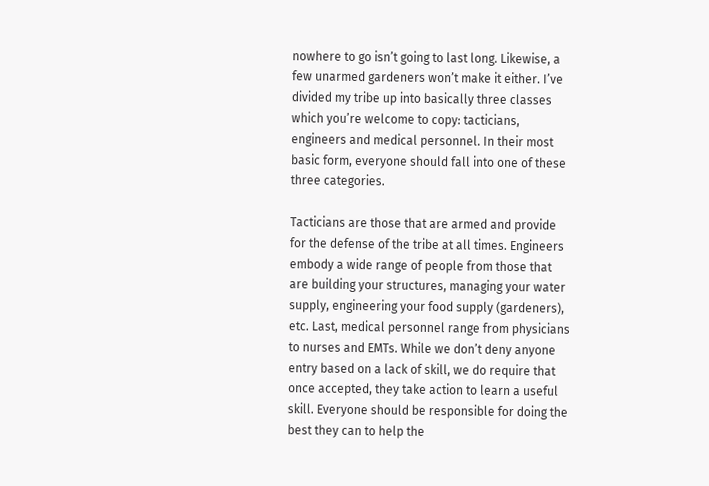nowhere to go isn’t going to last long. Likewise, a few unarmed gardeners won’t make it either. I’ve divided my tribe up into basically three classes which you’re welcome to copy: tacticians, engineers and medical personnel. In their most basic form, everyone should fall into one of these three categories.

Tacticians are those that are armed and provide for the defense of the tribe at all times. Engineers embody a wide range of people from those that are building your structures, managing your water supply, engineering your food supply (gardeners), etc. Last, medical personnel range from physicians to nurses and EMTs. While we don’t deny anyone entry based on a lack of skill, we do require that once accepted, they take action to learn a useful skill. Everyone should be responsible for doing the best they can to help the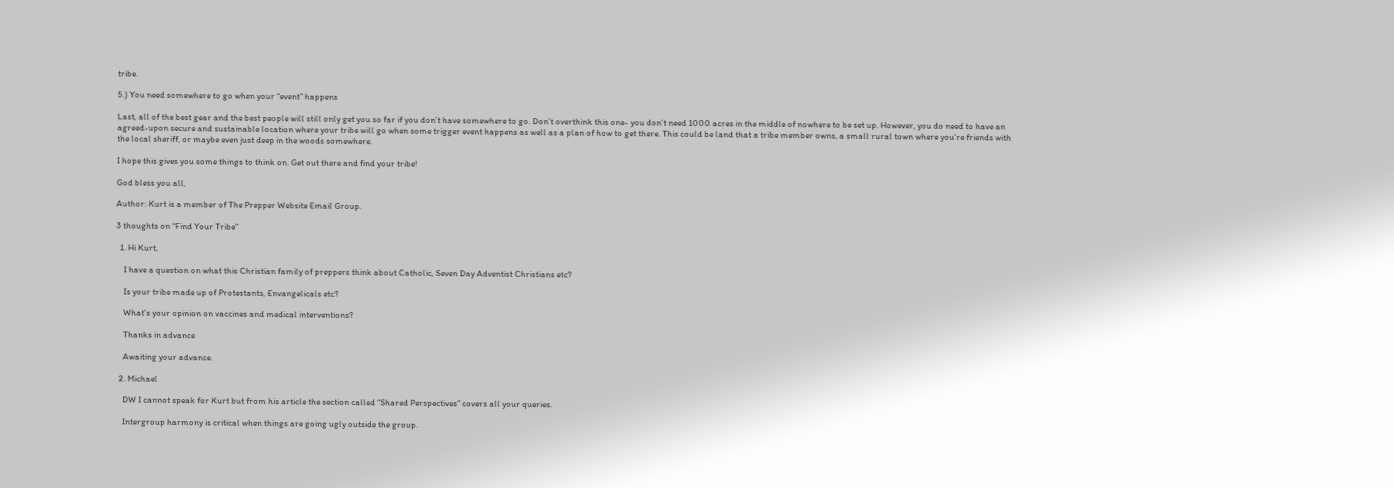tribe.

5.) You need somewhere to go when your “event” happens

Last, all of the best gear and the best people will still only get you so far if you don’t have somewhere to go. Don’t overthink this one- you don’t need 1000 acres in the middle of nowhere to be set up. However, you do need to have an agreed-upon secure and sustainable location where your tribe will go when some trigger event happens as well as a plan of how to get there. This could be land that a tribe member owns, a small rural town where you’re friends with the local sheriff, or maybe even just deep in the woods somewhere.

I hope this gives you some things to think on. Get out there and find your tribe!

God bless you all,

Author: Kurt is a member of The Prepper Website Email Group.

3 thoughts on “Find Your Tribe”

  1. Hi Kurt,

    I have a question on what this Christian family of preppers think about Catholic, Seven Day Adventist Christians etc?

    Is your tribe made up of Protestants, Envangelicals etc?

    What’s your opinion on vaccines and medical interventions?

    Thanks in advance

    Awaiting your advance.

  2. Michael

    DW I cannot speak for Kurt but from his article the section called “Shared Perspectives” covers all your queries.

    Intergroup harmony is critical when things are going ugly outside the group.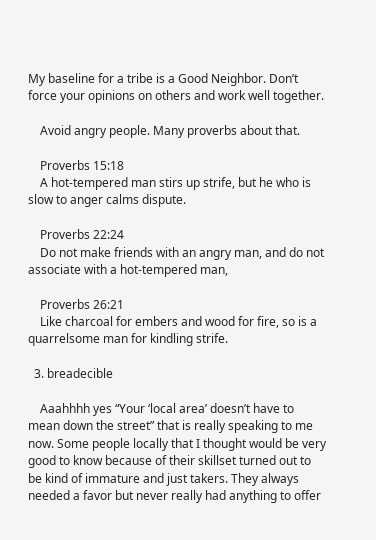My baseline for a tribe is a Good Neighbor. Don’t force your opinions on others and work well together.

    Avoid angry people. Many proverbs about that.

    Proverbs 15:18
    A hot-tempered man stirs up strife, but he who is slow to anger calms dispute.

    Proverbs 22:24
    Do not make friends with an angry man, and do not associate with a hot-tempered man,

    Proverbs 26:21
    Like charcoal for embers and wood for fire, so is a quarrelsome man for kindling strife.

  3. breadecible

    Aaahhhh yes “Your ‘local area’ doesn’t have to mean down the street” that is really speaking to me now. Some people locally that I thought would be very good to know because of their skillset turned out to be kind of immature and just takers. They always needed a favor but never really had anything to offer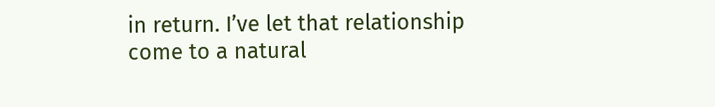in return. I’ve let that relationship come to a natural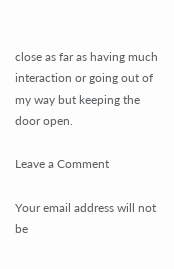close as far as having much interaction or going out of my way but keeping the door open.

Leave a Comment

Your email address will not be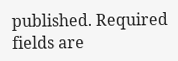published. Required fields are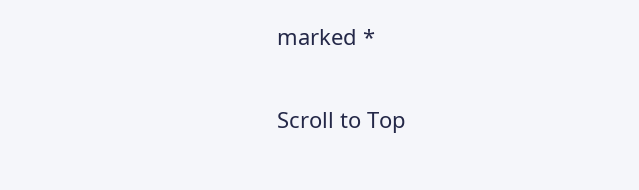marked *

Scroll to Top